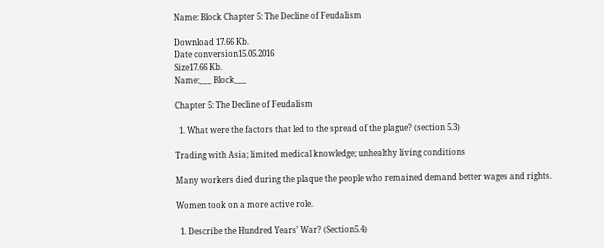Name: Block Chapter 5: The Decline of Feudalism

Download 17.66 Kb.
Date conversion15.05.2016
Size17.66 Kb.
Name:___ Block___

Chapter 5: The Decline of Feudalism

  1. What were the factors that led to the spread of the plague? (section 5.3)

Trading with Asia; limited medical knowledge; unhealthy living conditions

Many workers died during the plaque the people who remained demand better wages and rights.

Women took on a more active role.

  1. Describe the Hundred Years’ War? (Section5.4)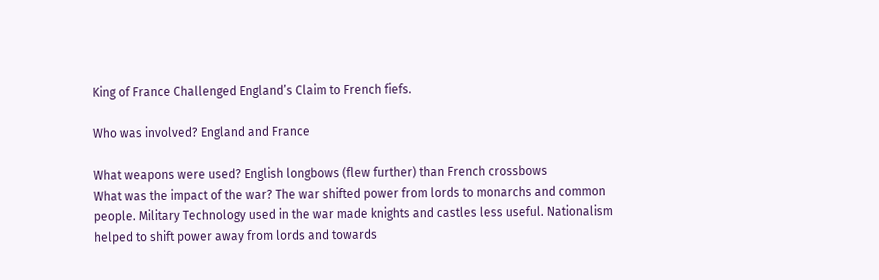King of France Challenged England’s Claim to French fiefs.

Who was involved? England and France

What weapons were used? English longbows (flew further) than French crossbows
What was the impact of the war? The war shifted power from lords to monarchs and common people. Military Technology used in the war made knights and castles less useful. Nationalism helped to shift power away from lords and towards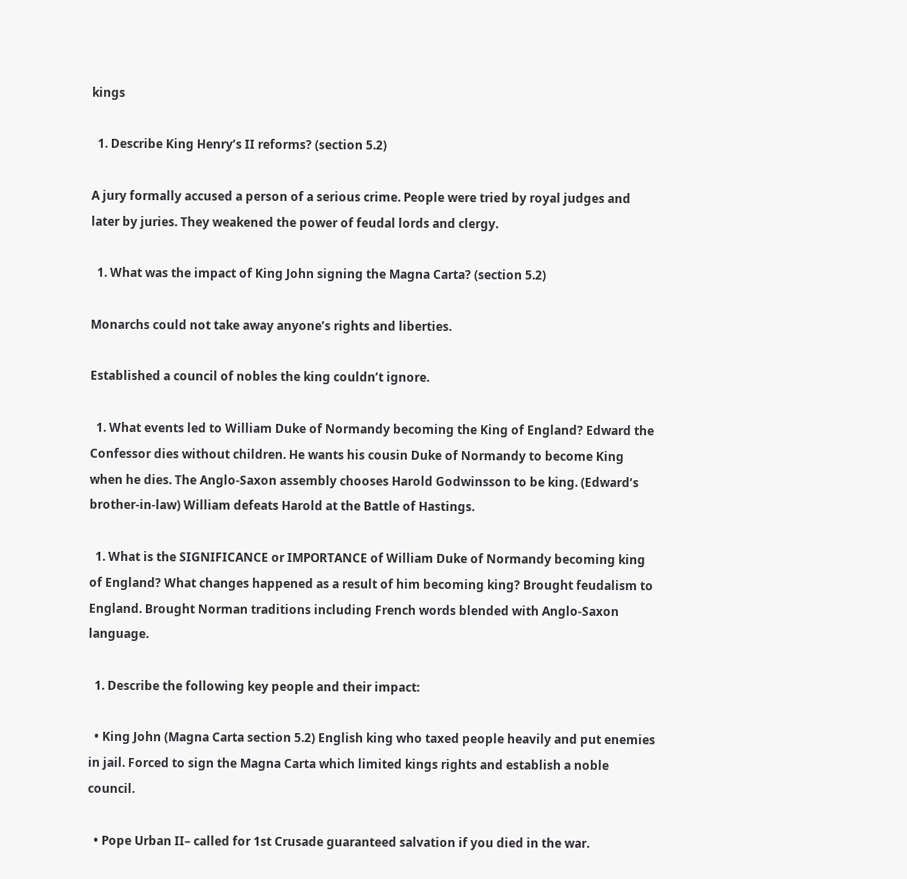kings

  1. Describe King Henry’s II reforms? (section 5.2)

A jury formally accused a person of a serious crime. People were tried by royal judges and later by juries. They weakened the power of feudal lords and clergy.

  1. What was the impact of King John signing the Magna Carta? (section 5.2)

Monarchs could not take away anyone’s rights and liberties.

Established a council of nobles the king couldn’t ignore.

  1. What events led to William Duke of Normandy becoming the King of England? Edward the Confessor dies without children. He wants his cousin Duke of Normandy to become King when he dies. The Anglo-Saxon assembly chooses Harold Godwinsson to be king. (Edward’s brother-in-law) William defeats Harold at the Battle of Hastings.

  1. What is the SIGNIFICANCE or IMPORTANCE of William Duke of Normandy becoming king of England? What changes happened as a result of him becoming king? Brought feudalism to England. Brought Norman traditions including French words blended with Anglo-Saxon language.

  1. Describe the following key people and their impact:

  • King John (Magna Carta section 5.2) English king who taxed people heavily and put enemies in jail. Forced to sign the Magna Carta which limited kings rights and establish a noble council.

  • Pope Urban II– called for 1st Crusade guaranteed salvation if you died in the war.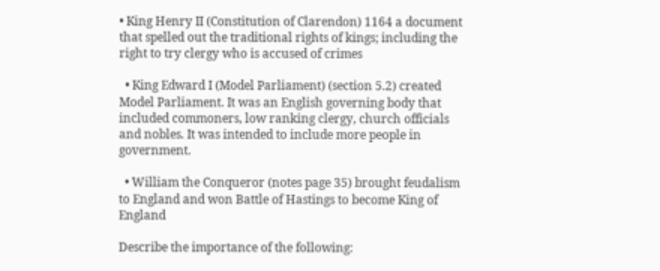• King Henry II (Constitution of Clarendon) 1164 a document that spelled out the traditional rights of kings; including the right to try clergy who is accused of crimes

  • King Edward I (Model Parliament) (section 5.2) created Model Parliament. It was an English governing body that included commoners, low ranking clergy, church officials and nobles. It was intended to include more people in government.

  • William the Conqueror (notes page 35) brought feudalism to England and won Battle of Hastings to become King of England

Describe the importance of the following: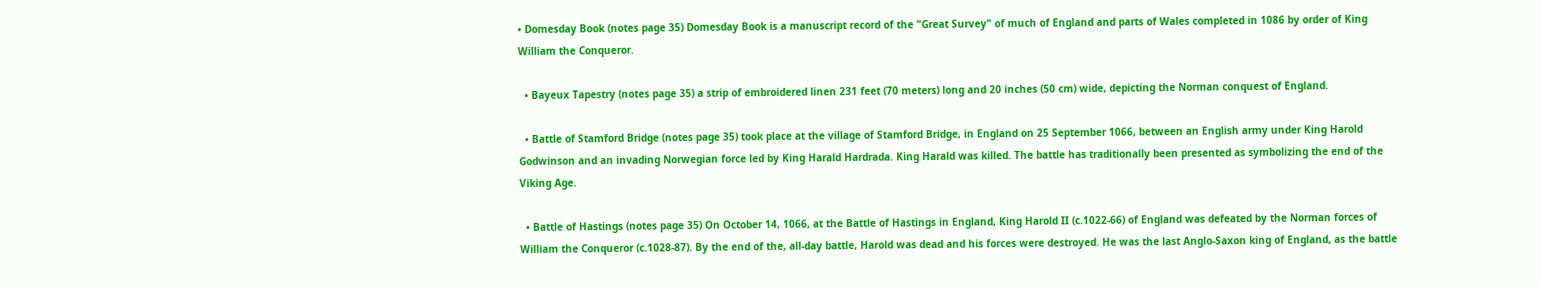• Domesday Book (notes page 35) Domesday Book is a manuscript record of the "Great Survey" of much of England and parts of Wales completed in 1086 by order of King William the Conqueror.

  • Bayeux Tapestry (notes page 35) a strip of embroidered linen 231 feet (70 meters) long and 20 inches (50 cm) wide, depicting the Norman conquest of England.

  • Battle of Stamford Bridge (notes page 35) took place at the village of Stamford Bridge, in England on 25 September 1066, between an English army under King Harold Godwinson and an invading Norwegian force led by King Harald Hardrada. King Harald was killed. The battle has traditionally been presented as symbolizing the end of the Viking Age.

  • Battle of Hastings (notes page 35) On October 14, 1066, at the Battle of Hastings in England, King Harold II (c.1022-66) of England was defeated by the Norman forces of William the Conqueror (c.1028-87). By the end of the, all-day battle, Harold was dead and his forces were destroyed. He was the last Anglo-Saxon king of England, as the battle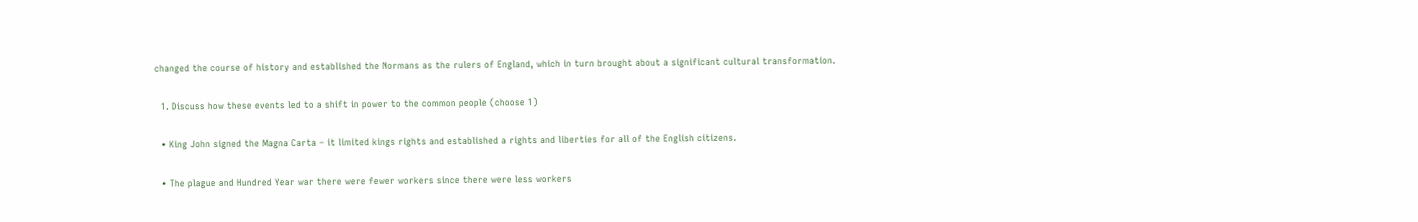changed the course of history and established the Normans as the rulers of England, which in turn brought about a significant cultural transformation.

  1. Discuss how these events led to a shift in power to the common people (choose 1)

  • King John signed the Magna Carta – it limited kings rights and established a rights and liberties for all of the English citizens.

  • The plague and Hundred Year war there were fewer workers since there were less workers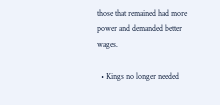those that remained had more power and demanded better wages.

  • Kings no longer needed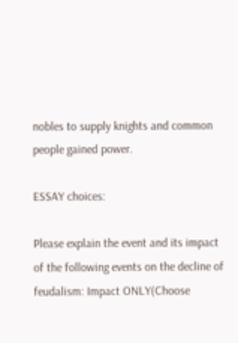nobles to supply knights and common people gained power.

ESSAY choices:

Please explain the event and its impact of the following events on the decline of feudalism: Impact ONLY(Choose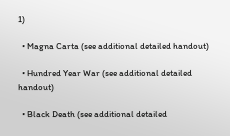1)

  • Magna Carta (see additional detailed handout)

  • Hundred Year War (see additional detailed handout)

  • Black Death (see additional detailed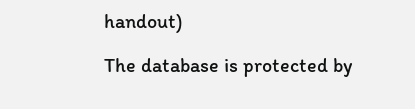handout)

The database is protected by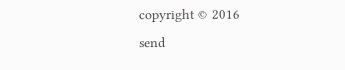copyright © 2016
send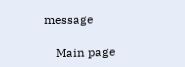message

    Main page